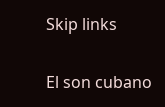Skip links

El son cubano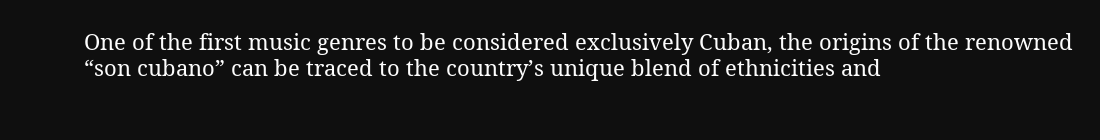One of the first music genres to be considered exclusively Cuban, the origins of the renowned “son cubano” can be traced to the country’s unique blend of ethnicities and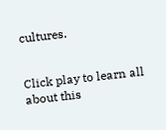cultures.


Click play to learn all about this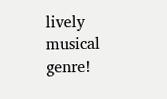lively musical genre!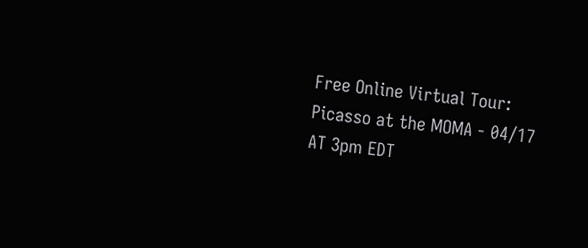Free Online Virtual Tour: Picasso at the MOMA - 04/17 AT 3pm EDT